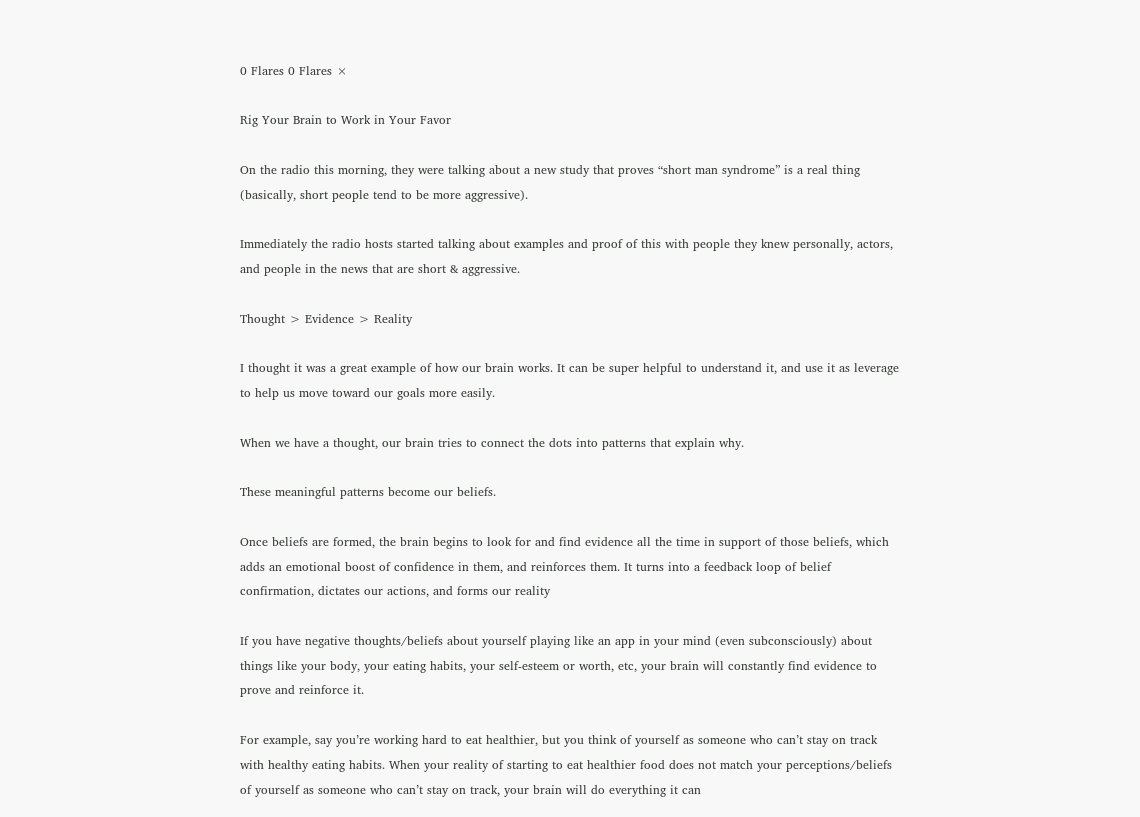0 Flares 0 Flares ×

Rig Your Brain to Work in Your Favor

On the radio this morning, they were talking about a new study that proves “short man syndrome” is a real thing (basically, short people tend to be more aggressive).

Immediately the radio hosts started talking about examples and proof of this with people they knew personally, actors, and people in the news that are short & aggressive.

Thought > Evidence > Reality

I thought it was a great example of how our brain works. It can be super helpful to understand it, and use it as leverage to help us move toward our goals more easily.

When we have a thought, our brain tries to connect the dots into patterns that explain why.

These meaningful patterns become our beliefs.

Once beliefs are formed, the brain begins to look for and find evidence all the time in support of those beliefs, which adds an emotional boost of confidence in them, and reinforces them. It turns into a feedback loop of belief confirmation, dictates our actions, and forms our reality

If you have negative thoughts/beliefs about yourself playing like an app in your mind (even subconsciously) about things like your body, your eating habits, your self-esteem or worth, etc, your brain will constantly find evidence to prove and reinforce it.

For example, say you’re working hard to eat healthier, but you think of yourself as someone who can’t stay on track with healthy eating habits. When your reality of starting to eat healthier food does not match your perceptions/beliefs of yourself as someone who can’t stay on track, your brain will do everything it can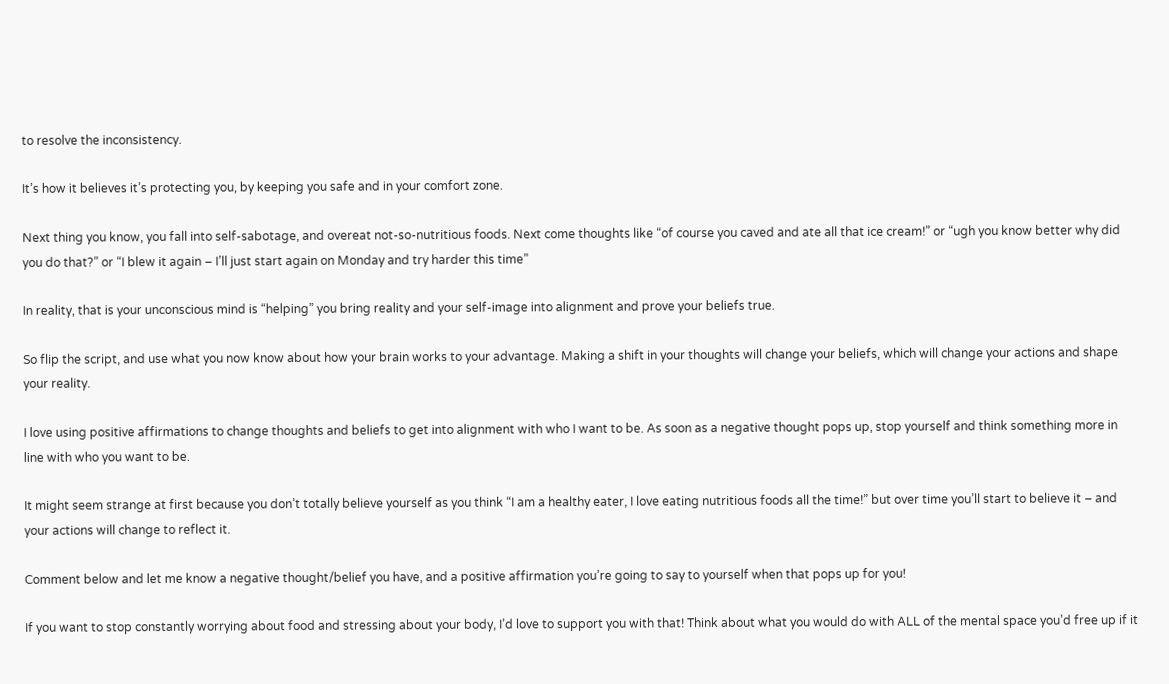to resolve the inconsistency.

It’s how it believes it’s protecting you, by keeping you safe and in your comfort zone.

Next thing you know, you fall into self-sabotage, and overeat not-so-nutritious foods. Next come thoughts like “of course you caved and ate all that ice cream!” or “ugh you know better why did you do that?” or “I blew it again – I’ll just start again on Monday and try harder this time”

In reality, that is your unconscious mind is “helping” you bring reality and your self-image into alignment and prove your beliefs true.

So flip the script, and use what you now know about how your brain works to your advantage. Making a shift in your thoughts will change your beliefs, which will change your actions and shape your reality.

I love using positive affirmations to change thoughts and beliefs to get into alignment with who I want to be. As soon as a negative thought pops up, stop yourself and think something more in line with who you want to be.

It might seem strange at first because you don’t totally believe yourself as you think “I am a healthy eater, I love eating nutritious foods all the time!” but over time you’ll start to believe it – and your actions will change to reflect it.

Comment below and let me know a negative thought/belief you have, and a positive affirmation you’re going to say to yourself when that pops up for you!

If you want to stop constantly worrying about food and stressing about your body, I’d love to support you with that! Think about what you would do with ALL of the mental space you’d free up if it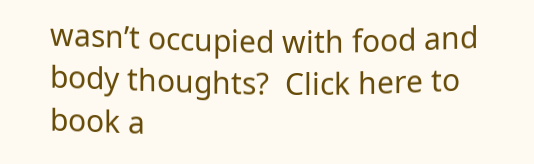wasn’t occupied with food and body thoughts?  Click here to book a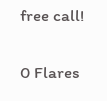free call!

0 Flares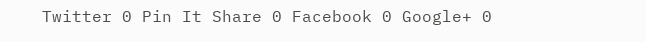Twitter 0 Pin It Share 0 Facebook 0 Google+ 0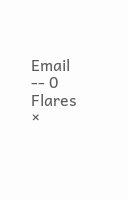Email -- 0 Flares ×